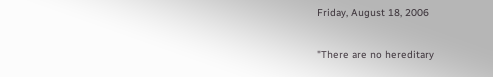Friday, August 18, 2006


"There are no hereditary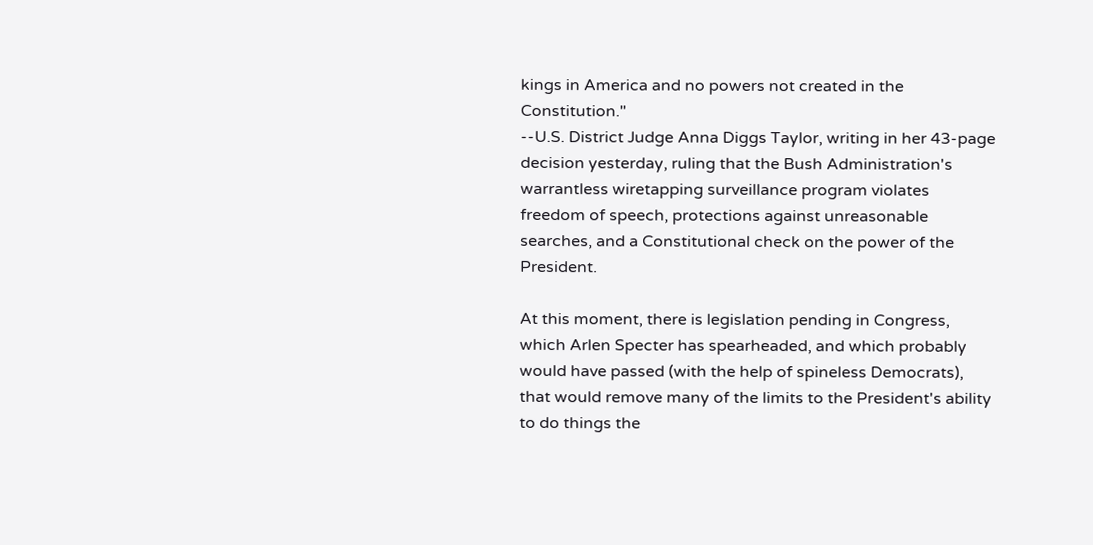kings in America and no powers not created in the Constitution."
--U.S. District Judge Anna Diggs Taylor, writing in her 43-page decision yesterday, ruling that the Bush Administration's warrantless wiretapping surveillance program violates freedom of speech, protections against unreasonable searches, and a Constitutional check on the power of the President.

At this moment, there is legislation pending in Congress, which Arlen Specter has spearheaded, and which probably would have passed (with the help of spineless Democrats), that would remove many of the limits to the President's ability to do things the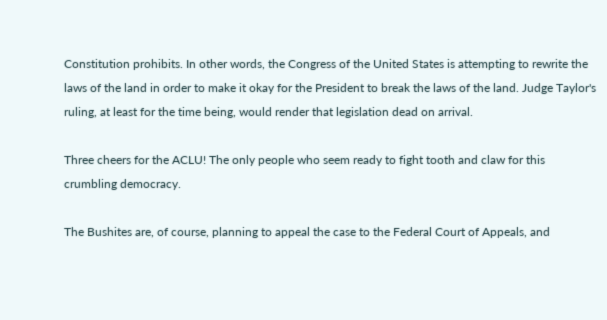Constitution prohibits. In other words, the Congress of the United States is attempting to rewrite the laws of the land in order to make it okay for the President to break the laws of the land. Judge Taylor's ruling, at least for the time being, would render that legislation dead on arrival.

Three cheers for the ACLU! The only people who seem ready to fight tooth and claw for this crumbling democracy.

The Bushites are, of course, planning to appeal the case to the Federal Court of Appeals, and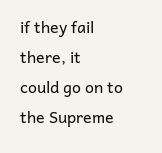if they fail there, it could go on to the Supreme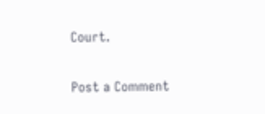Court.


Post a Comment